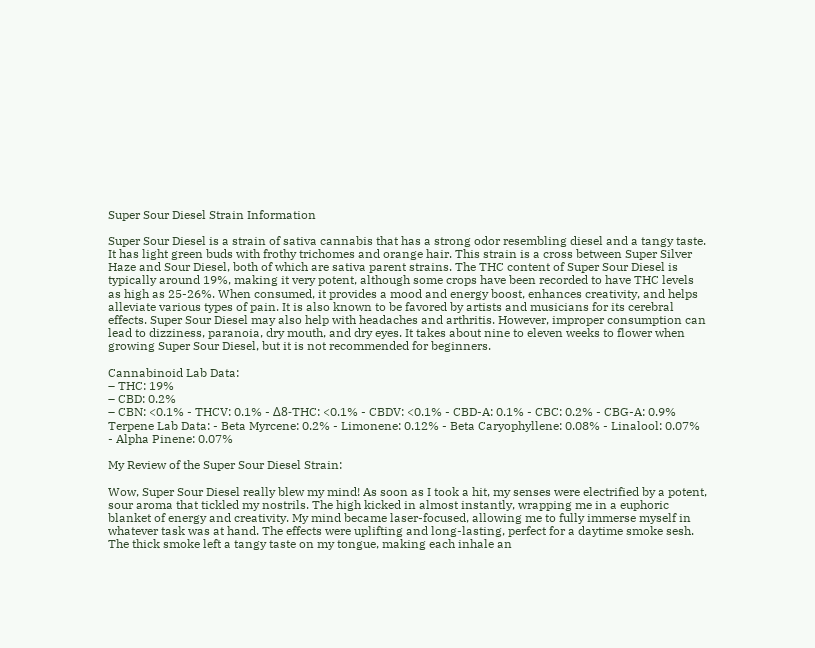Super Sour Diesel Strain Information

Super Sour Diesel is a strain of sativa cannabis that has a strong odor resembling diesel and a tangy taste. It has light green buds with frothy trichomes and orange hair. This strain is a cross between Super Silver Haze and Sour Diesel, both of which are sativa parent strains. The THC content of Super Sour Diesel is typically around 19%, making it very potent, although some crops have been recorded to have THC levels as high as 25-26%. When consumed, it provides a mood and energy boost, enhances creativity, and helps alleviate various types of pain. It is also known to be favored by artists and musicians for its cerebral effects. Super Sour Diesel may also help with headaches and arthritis. However, improper consumption can lead to dizziness, paranoia, dry mouth, and dry eyes. It takes about nine to eleven weeks to flower when growing Super Sour Diesel, but it is not recommended for beginners.

Cannabinoid Lab Data:
– THC: 19%
– CBD: 0.2%
– CBN: <0.1% - THCV: 0.1% - Δ8-THC: <0.1% - CBDV: <0.1% - CBD-A: 0.1% - CBC: 0.2% - CBG-A: 0.9% Terpene Lab Data: - Beta Myrcene: 0.2% - Limonene: 0.12% - Beta Caryophyllene: 0.08% - Linalool: 0.07% - Alpha Pinene: 0.07%

My Review of the Super Sour Diesel Strain:

Wow, Super Sour Diesel really blew my mind! As soon as I took a hit, my senses were electrified by a potent, sour aroma that tickled my nostrils. The high kicked in almost instantly, wrapping me in a euphoric blanket of energy and creativity. My mind became laser-focused, allowing me to fully immerse myself in whatever task was at hand. The effects were uplifting and long-lasting, perfect for a daytime smoke sesh. The thick smoke left a tangy taste on my tongue, making each inhale an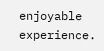enjoyable experience.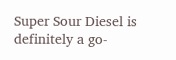Super Sour Diesel is definitely a go-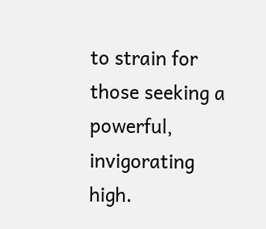to strain for those seeking a powerful, invigorating high.